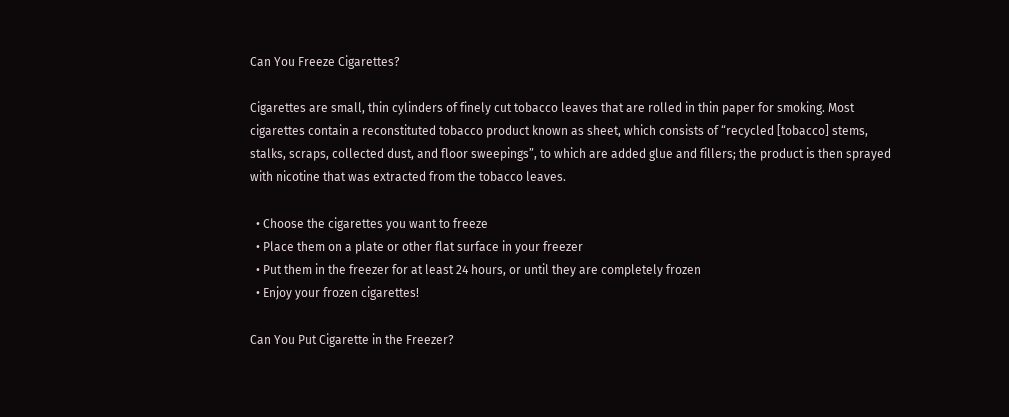Can You Freeze Cigarettes?

Cigarettes are small, thin cylinders of finely cut tobacco leaves that are rolled in thin paper for smoking. Most cigarettes contain a reconstituted tobacco product known as sheet, which consists of “recycled [tobacco] stems, stalks, scraps, collected dust, and floor sweepings”, to which are added glue and fillers; the product is then sprayed with nicotine that was extracted from the tobacco leaves.

  • Choose the cigarettes you want to freeze
  • Place them on a plate or other flat surface in your freezer
  • Put them in the freezer for at least 24 hours, or until they are completely frozen
  • Enjoy your frozen cigarettes!

Can You Put Cigarette in the Freezer?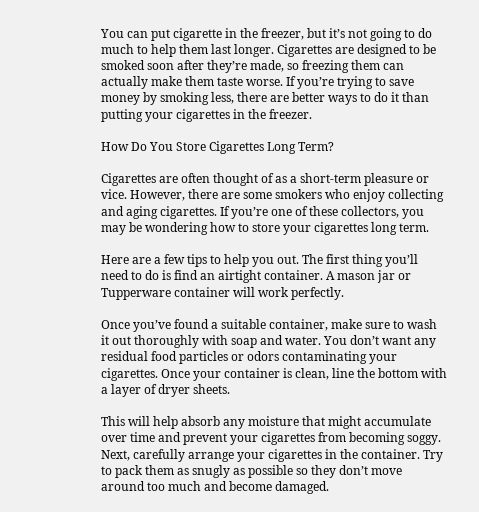You can put cigarette in the freezer, but it’s not going to do much to help them last longer. Cigarettes are designed to be smoked soon after they’re made, so freezing them can actually make them taste worse. If you’re trying to save money by smoking less, there are better ways to do it than putting your cigarettes in the freezer.

How Do You Store Cigarettes Long Term?

Cigarettes are often thought of as a short-term pleasure or vice. However, there are some smokers who enjoy collecting and aging cigarettes. If you’re one of these collectors, you may be wondering how to store your cigarettes long term.

Here are a few tips to help you out. The first thing you’ll need to do is find an airtight container. A mason jar or Tupperware container will work perfectly.

Once you’ve found a suitable container, make sure to wash it out thoroughly with soap and water. You don’t want any residual food particles or odors contaminating your cigarettes. Once your container is clean, line the bottom with a layer of dryer sheets.

This will help absorb any moisture that might accumulate over time and prevent your cigarettes from becoming soggy. Next, carefully arrange your cigarettes in the container. Try to pack them as snugly as possible so they don’t move around too much and become damaged.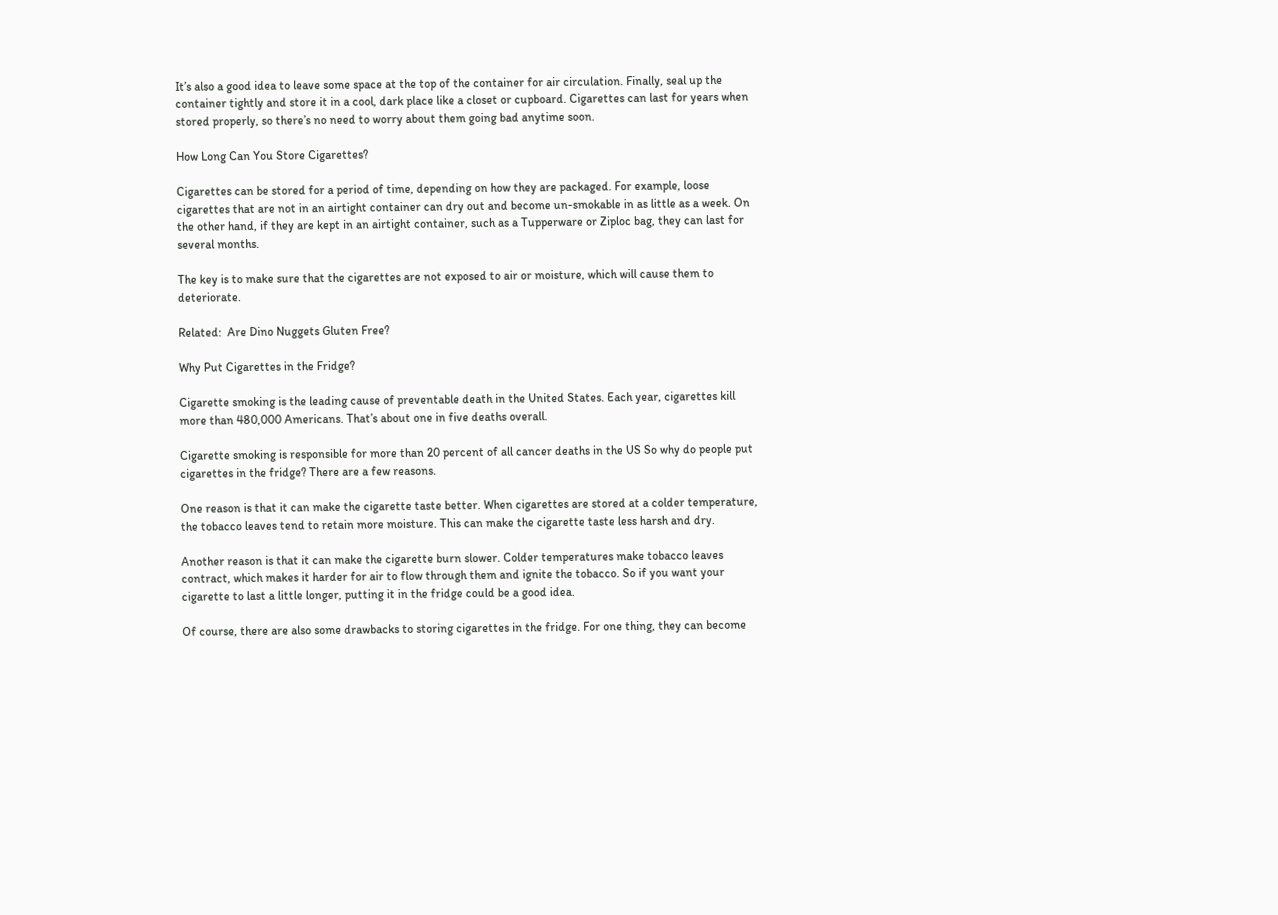It’s also a good idea to leave some space at the top of the container for air circulation. Finally, seal up the container tightly and store it in a cool, dark place like a closet or cupboard. Cigarettes can last for years when stored properly, so there’s no need to worry about them going bad anytime soon.

How Long Can You Store Cigarettes?

Cigarettes can be stored for a period of time, depending on how they are packaged. For example, loose cigarettes that are not in an airtight container can dry out and become un-smokable in as little as a week. On the other hand, if they are kept in an airtight container, such as a Tupperware or Ziploc bag, they can last for several months.

The key is to make sure that the cigarettes are not exposed to air or moisture, which will cause them to deteriorate.

Related:  Are Dino Nuggets Gluten Free?

Why Put Cigarettes in the Fridge?

Cigarette smoking is the leading cause of preventable death in the United States. Each year, cigarettes kill more than 480,000 Americans. That’s about one in five deaths overall.

Cigarette smoking is responsible for more than 20 percent of all cancer deaths in the US So why do people put cigarettes in the fridge? There are a few reasons.

One reason is that it can make the cigarette taste better. When cigarettes are stored at a colder temperature, the tobacco leaves tend to retain more moisture. This can make the cigarette taste less harsh and dry.

Another reason is that it can make the cigarette burn slower. Colder temperatures make tobacco leaves contract, which makes it harder for air to flow through them and ignite the tobacco. So if you want your cigarette to last a little longer, putting it in the fridge could be a good idea.

Of course, there are also some drawbacks to storing cigarettes in the fridge. For one thing, they can become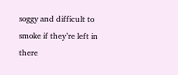soggy and difficult to smoke if they’re left in there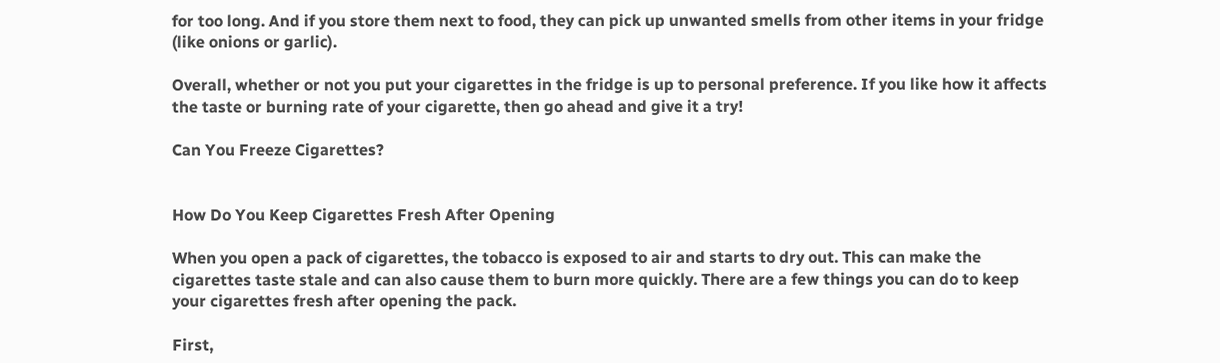for too long. And if you store them next to food, they can pick up unwanted smells from other items in your fridge (like onions or garlic).

Overall, whether or not you put your cigarettes in the fridge is up to personal preference. If you like how it affects the taste or burning rate of your cigarette, then go ahead and give it a try!

Can You Freeze Cigarettes?


How Do You Keep Cigarettes Fresh After Opening

When you open a pack of cigarettes, the tobacco is exposed to air and starts to dry out. This can make the cigarettes taste stale and can also cause them to burn more quickly. There are a few things you can do to keep your cigarettes fresh after opening the pack.

First,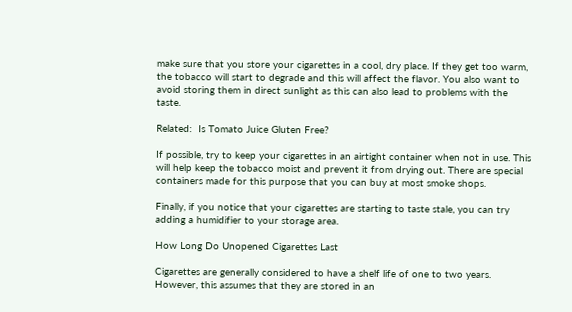make sure that you store your cigarettes in a cool, dry place. If they get too warm, the tobacco will start to degrade and this will affect the flavor. You also want to avoid storing them in direct sunlight as this can also lead to problems with the taste.

Related:  Is Tomato Juice Gluten Free?

If possible, try to keep your cigarettes in an airtight container when not in use. This will help keep the tobacco moist and prevent it from drying out. There are special containers made for this purpose that you can buy at most smoke shops.

Finally, if you notice that your cigarettes are starting to taste stale, you can try adding a humidifier to your storage area.

How Long Do Unopened Cigarettes Last

Cigarettes are generally considered to have a shelf life of one to two years. However, this assumes that they are stored in an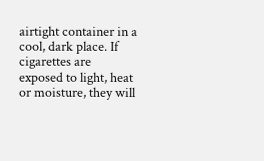airtight container in a cool, dark place. If cigarettes are exposed to light, heat or moisture, they will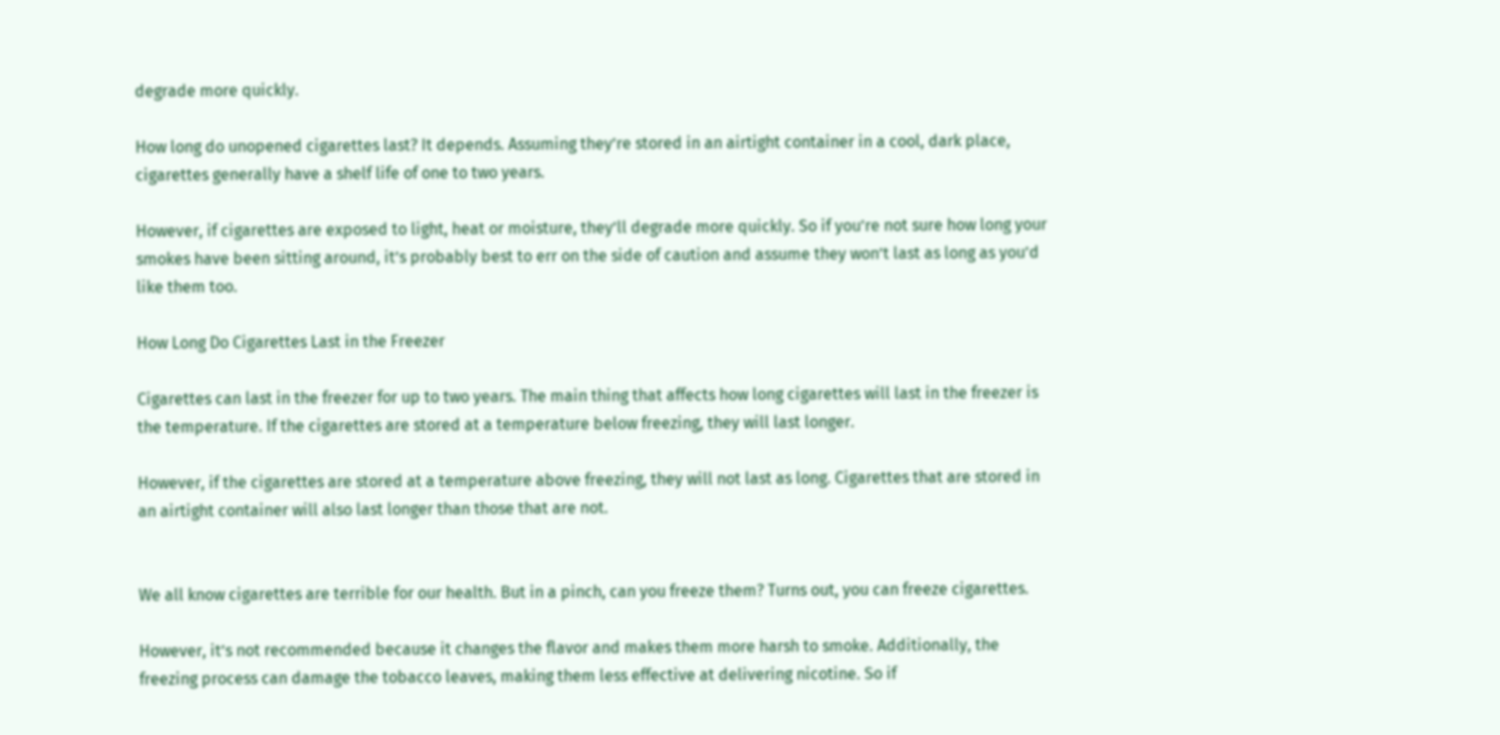degrade more quickly.

How long do unopened cigarettes last? It depends. Assuming they’re stored in an airtight container in a cool, dark place, cigarettes generally have a shelf life of one to two years.

However, if cigarettes are exposed to light, heat or moisture, they’ll degrade more quickly. So if you’re not sure how long your smokes have been sitting around, it’s probably best to err on the side of caution and assume they won’t last as long as you’d like them too.

How Long Do Cigarettes Last in the Freezer

Cigarettes can last in the freezer for up to two years. The main thing that affects how long cigarettes will last in the freezer is the temperature. If the cigarettes are stored at a temperature below freezing, they will last longer.

However, if the cigarettes are stored at a temperature above freezing, they will not last as long. Cigarettes that are stored in an airtight container will also last longer than those that are not.


We all know cigarettes are terrible for our health. But in a pinch, can you freeze them? Turns out, you can freeze cigarettes.

However, it’s not recommended because it changes the flavor and makes them more harsh to smoke. Additionally, the freezing process can damage the tobacco leaves, making them less effective at delivering nicotine. So if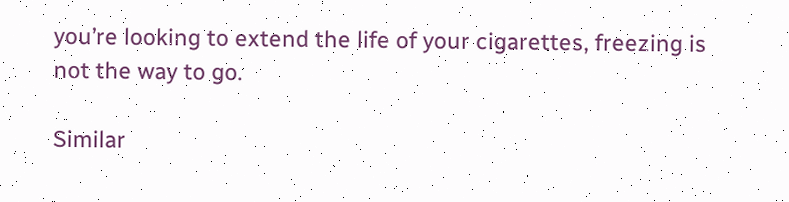you’re looking to extend the life of your cigarettes, freezing is not the way to go.

Similar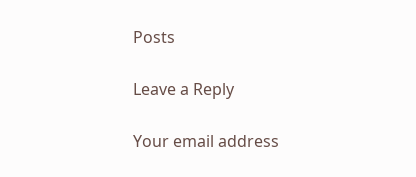Posts

Leave a Reply

Your email address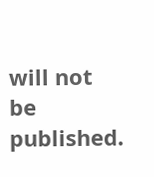will not be published.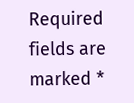Required fields are marked *